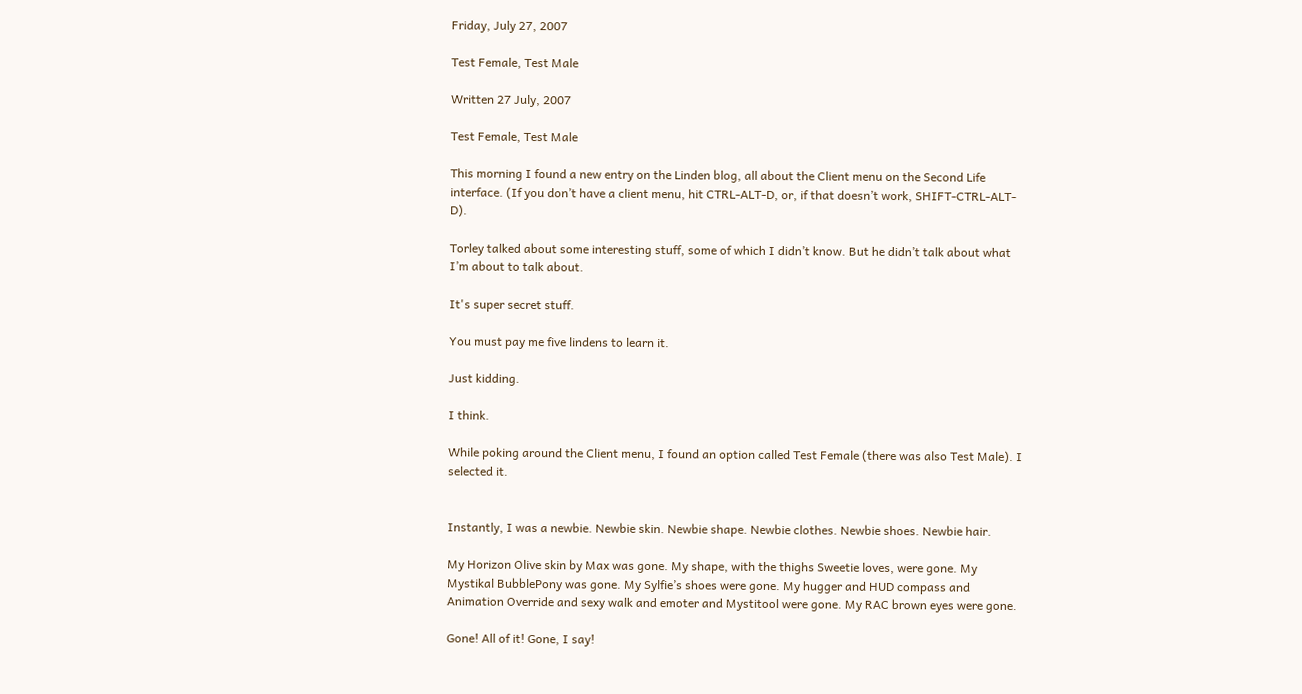Friday, July 27, 2007

Test Female, Test Male

Written 27 July, 2007

Test Female, Test Male

This morning I found a new entry on the Linden blog, all about the Client menu on the Second Life interface. (If you don’t have a client menu, hit CTRL-ALT-D, or, if that doesn’t work, SHIFT-CTRL-ALT-D).

Torley talked about some interesting stuff, some of which I didn’t know. But he didn’t talk about what I’m about to talk about.

It's super secret stuff.

You must pay me five lindens to learn it.

Just kidding.

I think.

While poking around the Client menu, I found an option called Test Female (there was also Test Male). I selected it.


Instantly, I was a newbie. Newbie skin. Newbie shape. Newbie clothes. Newbie shoes. Newbie hair.

My Horizon Olive skin by Max was gone. My shape, with the thighs Sweetie loves, were gone. My Mystikal BubblePony was gone. My Sylfie’s shoes were gone. My hugger and HUD compass and Animation Override and sexy walk and emoter and Mystitool were gone. My RAC brown eyes were gone.

Gone! All of it! Gone, I say!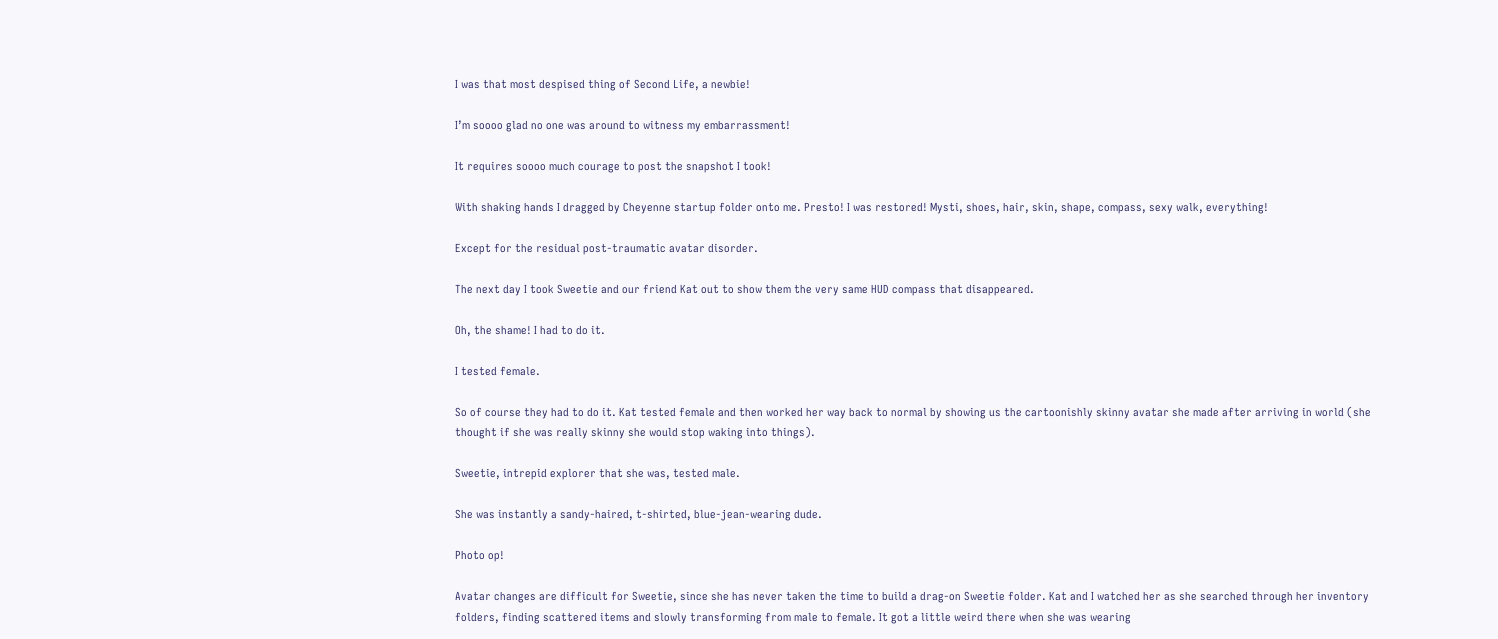I was that most despised thing of Second Life, a newbie!

I’m soooo glad no one was around to witness my embarrassment!

It requires soooo much courage to post the snapshot I took!

With shaking hands I dragged by Cheyenne startup folder onto me. Presto! I was restored! Mysti, shoes, hair, skin, shape, compass, sexy walk, everything!

Except for the residual post-traumatic avatar disorder.

The next day I took Sweetie and our friend Kat out to show them the very same HUD compass that disappeared.

Oh, the shame! I had to do it.

I tested female.

So of course they had to do it. Kat tested female and then worked her way back to normal by showing us the cartoonishly skinny avatar she made after arriving in world (she thought if she was really skinny she would stop waking into things).

Sweetie, intrepid explorer that she was, tested male.

She was instantly a sandy-haired, t-shirted, blue-jean-wearing dude.

Photo op!

Avatar changes are difficult for Sweetie, since she has never taken the time to build a drag-on Sweetie folder. Kat and I watched her as she searched through her inventory folders, finding scattered items and slowly transforming from male to female. It got a little weird there when she was wearing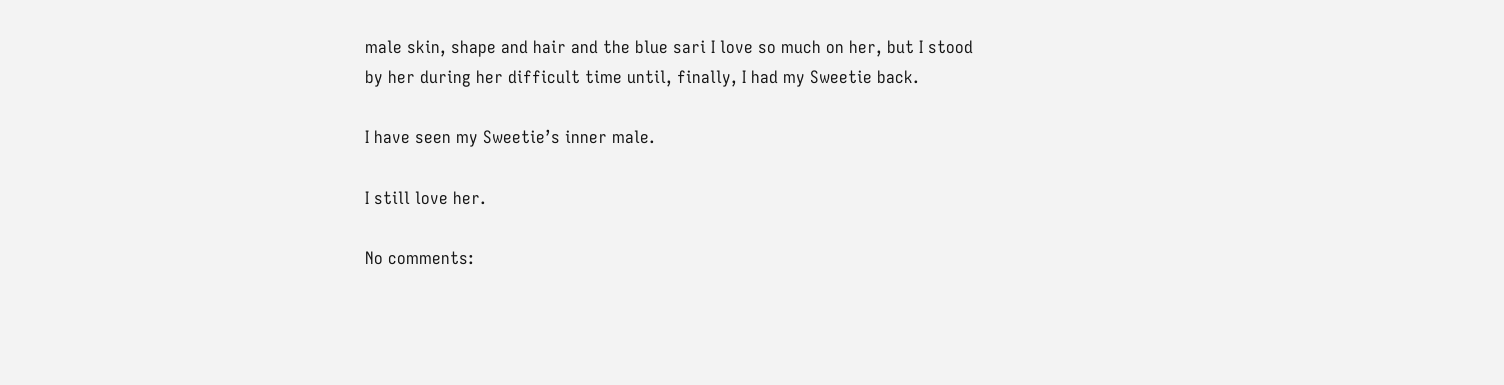male skin, shape and hair and the blue sari I love so much on her, but I stood by her during her difficult time until, finally, I had my Sweetie back.

I have seen my Sweetie’s inner male.

I still love her.

No comments: